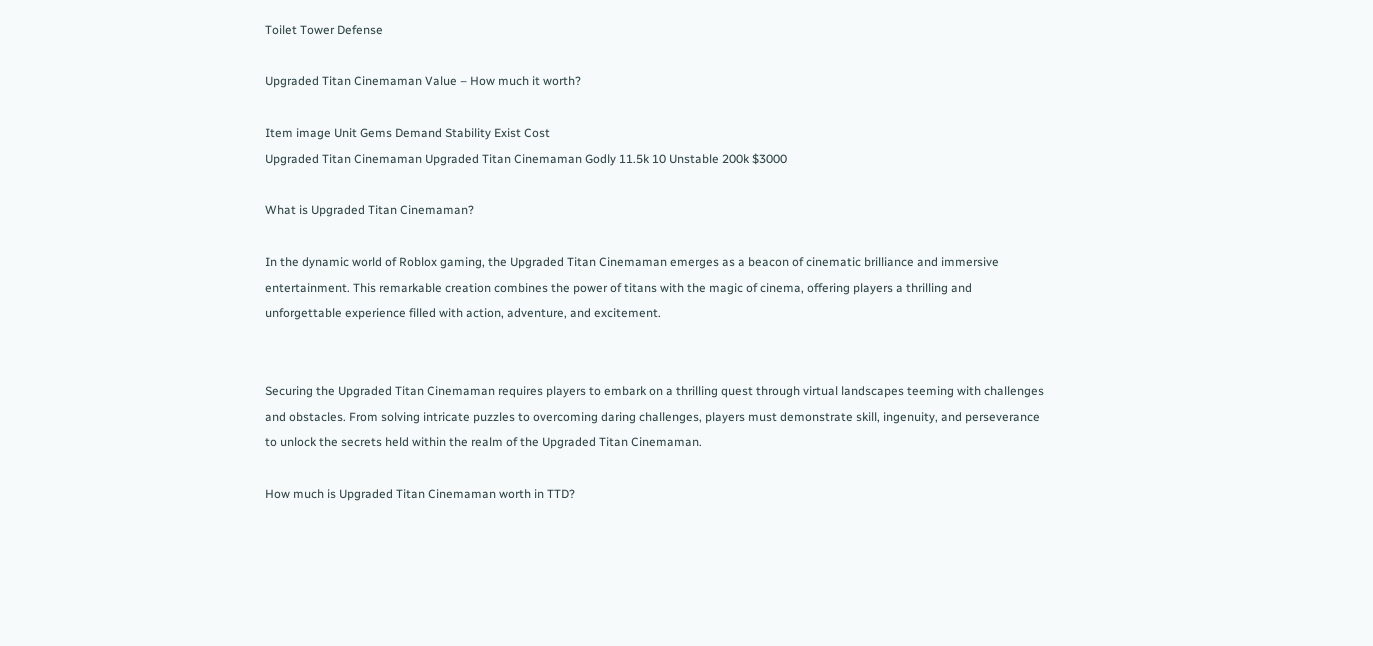Toilet Tower Defense

Upgraded Titan Cinemaman Value – How much it worth?

Item image Unit Gems Demand Stability Exist Cost
Upgraded Titan Cinemaman Upgraded Titan Cinemaman Godly 11.5k 10 Unstable 200k $3000

What is Upgraded Titan Cinemaman?

In the dynamic world of Roblox gaming, the Upgraded Titan Cinemaman emerges as a beacon of cinematic brilliance and immersive entertainment. This remarkable creation combines the power of titans with the magic of cinema, offering players a thrilling and unforgettable experience filled with action, adventure, and excitement.


Securing the Upgraded Titan Cinemaman requires players to embark on a thrilling quest through virtual landscapes teeming with challenges and obstacles. From solving intricate puzzles to overcoming daring challenges, players must demonstrate skill, ingenuity, and perseverance to unlock the secrets held within the realm of the Upgraded Titan Cinemaman.

How much is Upgraded Titan Cinemaman worth in TTD?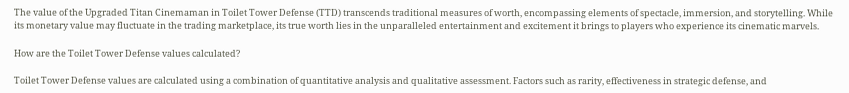The value of the Upgraded Titan Cinemaman in Toilet Tower Defense (TTD) transcends traditional measures of worth, encompassing elements of spectacle, immersion, and storytelling. While its monetary value may fluctuate in the trading marketplace, its true worth lies in the unparalleled entertainment and excitement it brings to players who experience its cinematic marvels.

How are the Toilet Tower Defense values calculated?

Toilet Tower Defense values are calculated using a combination of quantitative analysis and qualitative assessment. Factors such as rarity, effectiveness in strategic defense, and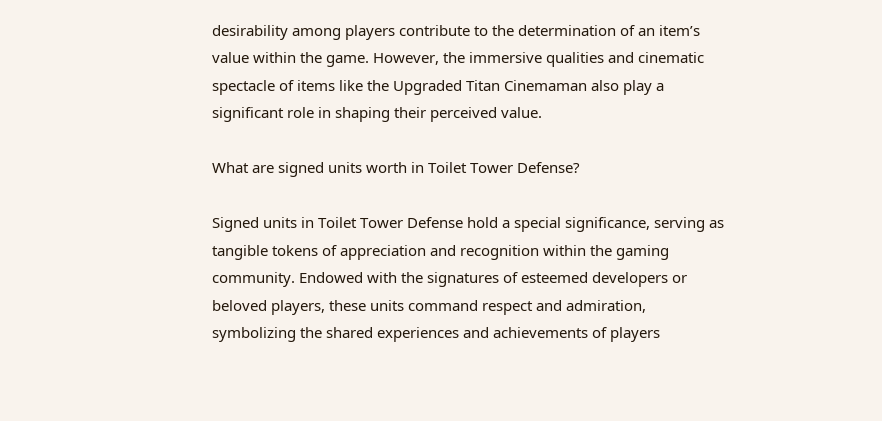desirability among players contribute to the determination of an item’s value within the game. However, the immersive qualities and cinematic spectacle of items like the Upgraded Titan Cinemaman also play a significant role in shaping their perceived value.

What are signed units worth in Toilet Tower Defense?

Signed units in Toilet Tower Defense hold a special significance, serving as tangible tokens of appreciation and recognition within the gaming community. Endowed with the signatures of esteemed developers or beloved players, these units command respect and admiration, symbolizing the shared experiences and achievements of players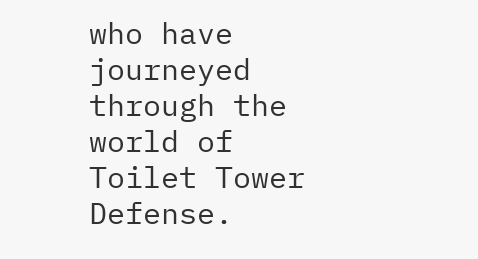who have journeyed through the world of Toilet Tower Defense.